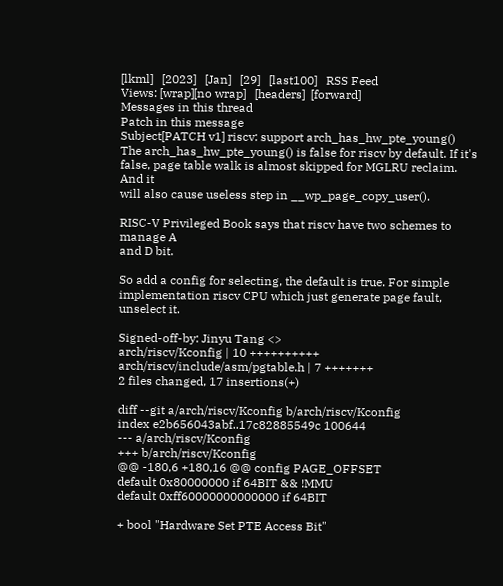[lkml]   [2023]   [Jan]   [29]   [last100]   RSS Feed
Views: [wrap][no wrap]   [headers]  [forward]
Messages in this thread
Patch in this message
Subject[PATCH v1] riscv: support arch_has_hw_pte_young()
The arch_has_hw_pte_young() is false for riscv by default. If it's
false, page table walk is almost skipped for MGLRU reclaim. And it
will also cause useless step in __wp_page_copy_user().

RISC-V Privileged Book says that riscv have two schemes to manage A
and D bit.

So add a config for selecting, the default is true. For simple
implementation riscv CPU which just generate page fault, unselect it.

Signed-off-by: Jinyu Tang <>
arch/riscv/Kconfig | 10 ++++++++++
arch/riscv/include/asm/pgtable.h | 7 +++++++
2 files changed, 17 insertions(+)

diff --git a/arch/riscv/Kconfig b/arch/riscv/Kconfig
index e2b656043abf..17c82885549c 100644
--- a/arch/riscv/Kconfig
+++ b/arch/riscv/Kconfig
@@ -180,6 +180,16 @@ config PAGE_OFFSET
default 0x80000000 if 64BIT && !MMU
default 0xff60000000000000 if 64BIT

+ bool "Hardware Set PTE Access Bit"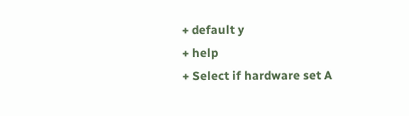+ default y
+ help
+ Select if hardware set A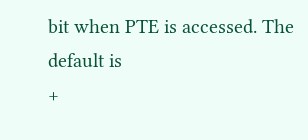bit when PTE is accessed. The default is
+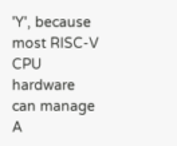'Y', because most RISC-V CPU hardware can manage A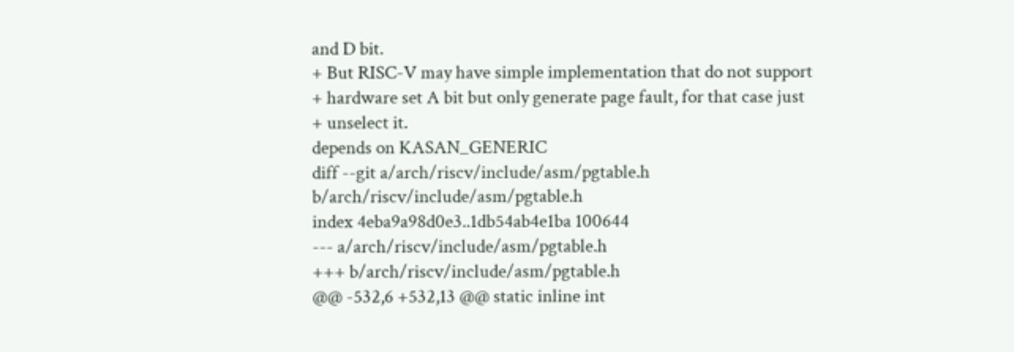and D bit.
+ But RISC-V may have simple implementation that do not support
+ hardware set A bit but only generate page fault, for that case just
+ unselect it.
depends on KASAN_GENERIC
diff --git a/arch/riscv/include/asm/pgtable.h b/arch/riscv/include/asm/pgtable.h
index 4eba9a98d0e3..1db54ab4e1ba 100644
--- a/arch/riscv/include/asm/pgtable.h
+++ b/arch/riscv/include/asm/pgtable.h
@@ -532,6 +532,13 @@ static inline int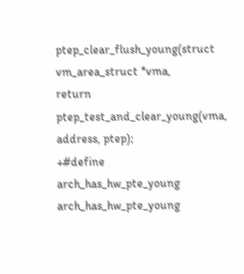ptep_clear_flush_young(struct vm_area_struct *vma,
return ptep_test_and_clear_young(vma, address, ptep);
+#define arch_has_hw_pte_young arch_has_hw_pte_young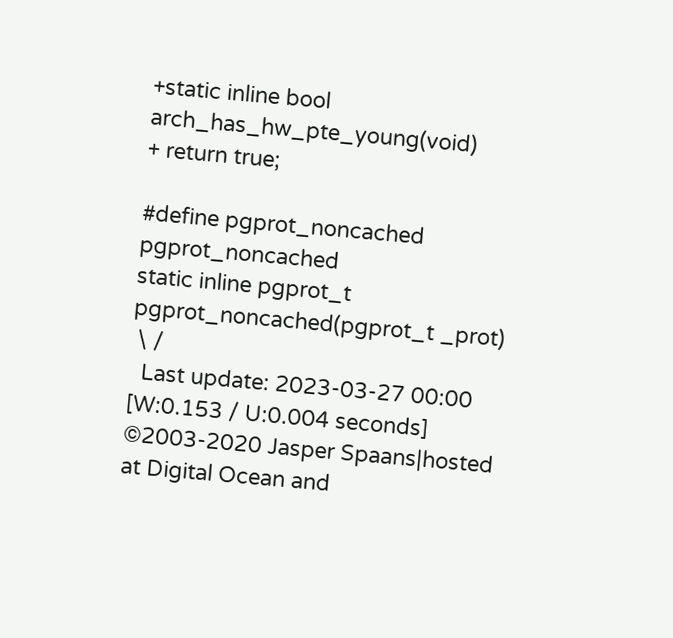+static inline bool arch_has_hw_pte_young(void)
+ return true;

#define pgprot_noncached pgprot_noncached
static inline pgprot_t pgprot_noncached(pgprot_t _prot)
 \ /
  Last update: 2023-03-27 00:00    [W:0.153 / U:0.004 seconds]
©2003-2020 Jasper Spaans|hosted at Digital Ocean and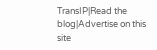TransIP|Read the blog|Advertise on this site